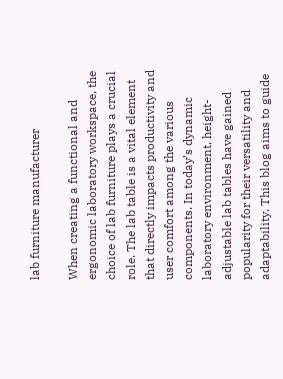lab furniture manufacturer

When creating a functional and ergonomic laboratory workspace, the choice of lab furniture plays a crucial role. The lab table is a vital element that directly impacts productivity and user comfort among the various components. In today’s dynamic laboratory environment, height-adjustable lab tables have gained popularity for their versatility and adaptability. This blog aims to guide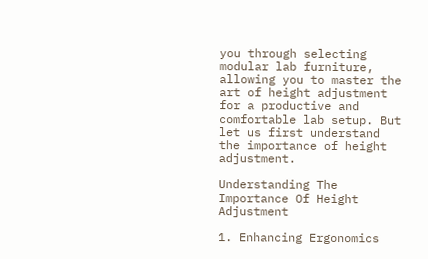you through selecting modular lab furniture, allowing you to master the art of height adjustment for a productive and comfortable lab setup. But let us first understand the importance of height adjustment.

Understanding The Importance Of Height Adjustment

1. Enhancing Ergonomics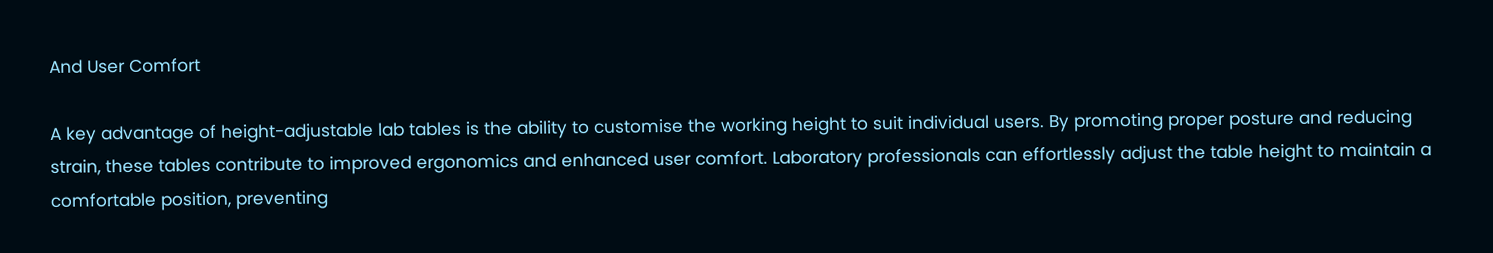And User Comfort

A key advantage of height-adjustable lab tables is the ability to customise the working height to suit individual users. By promoting proper posture and reducing strain, these tables contribute to improved ergonomics and enhanced user comfort. Laboratory professionals can effortlessly adjust the table height to maintain a comfortable position, preventing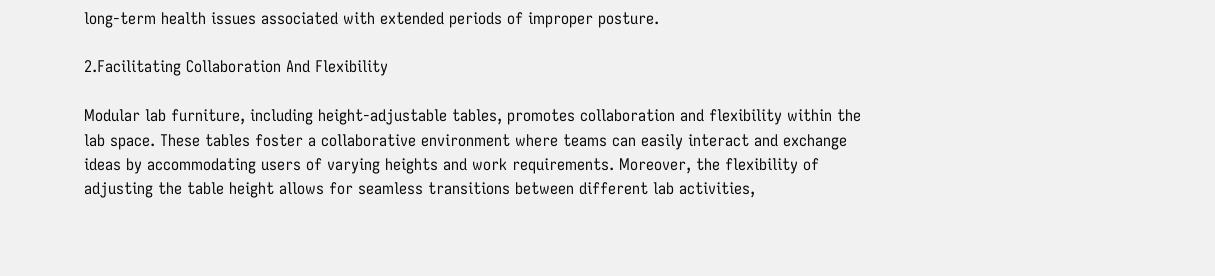long-term health issues associated with extended periods of improper posture.

2.Facilitating Collaboration And Flexibility

Modular lab furniture, including height-adjustable tables, promotes collaboration and flexibility within the lab space. These tables foster a collaborative environment where teams can easily interact and exchange ideas by accommodating users of varying heights and work requirements. Moreover, the flexibility of adjusting the table height allows for seamless transitions between different lab activities,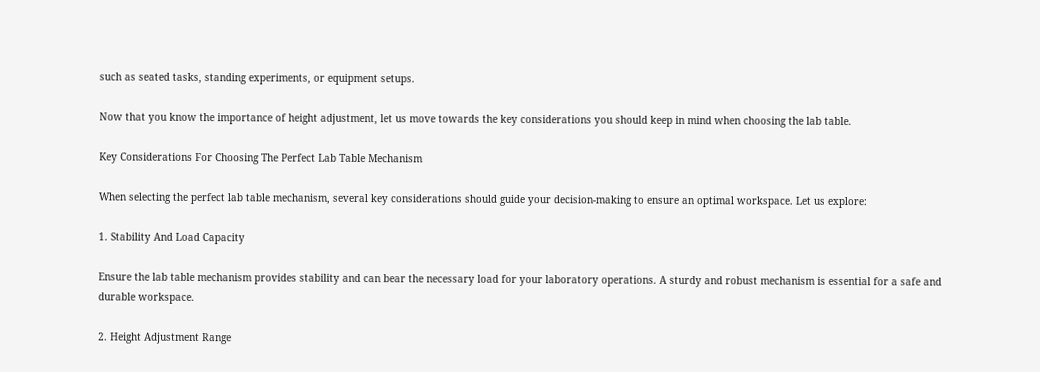such as seated tasks, standing experiments, or equipment setups.

Now that you know the importance of height adjustment, let us move towards the key considerations you should keep in mind when choosing the lab table.

Key Considerations For Choosing The Perfect Lab Table Mechanism

When selecting the perfect lab table mechanism, several key considerations should guide your decision-making to ensure an optimal workspace. Let us explore:

1. Stability And Load Capacity

Ensure the lab table mechanism provides stability and can bear the necessary load for your laboratory operations. A sturdy and robust mechanism is essential for a safe and durable workspace.

2. Height Adjustment Range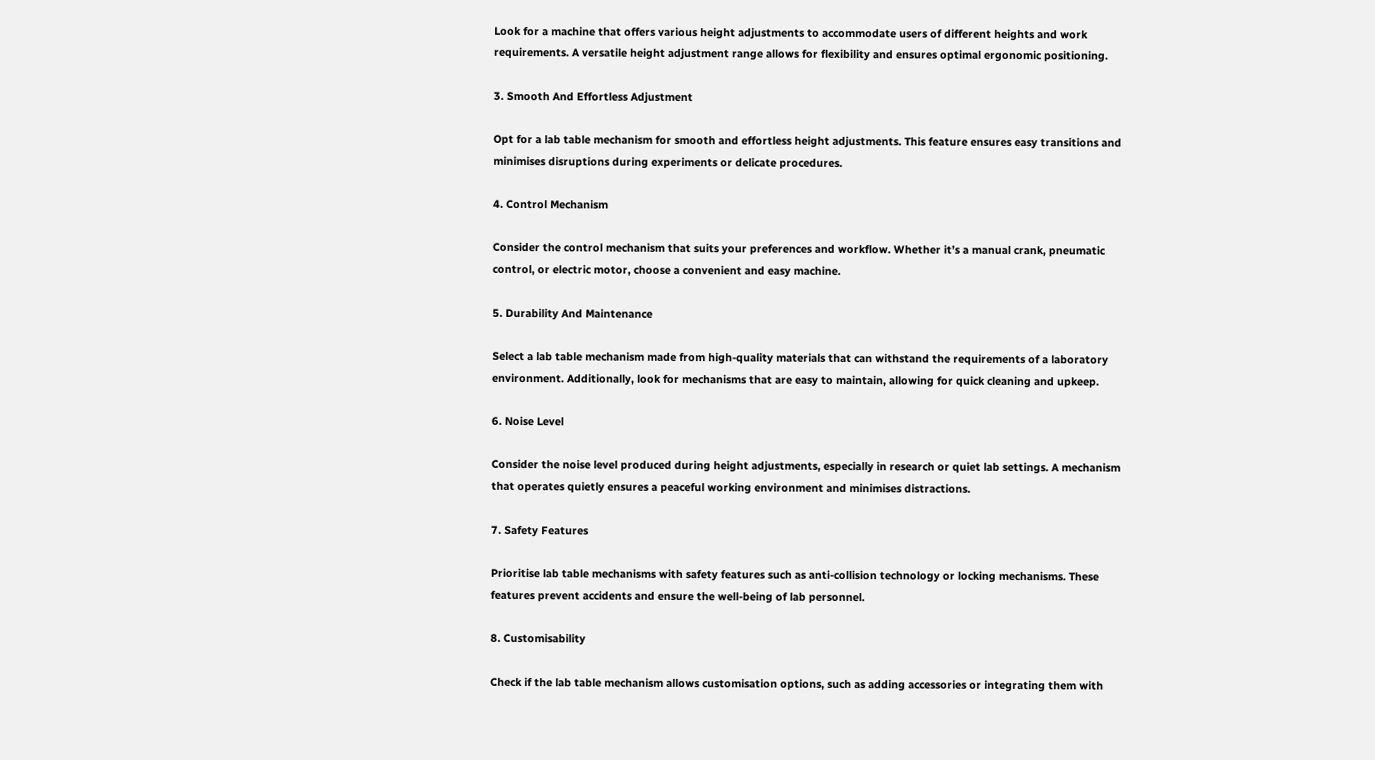Look for a machine that offers various height adjustments to accommodate users of different heights and work requirements. A versatile height adjustment range allows for flexibility and ensures optimal ergonomic positioning.

3. Smooth And Effortless Adjustment

Opt for a lab table mechanism for smooth and effortless height adjustments. This feature ensures easy transitions and minimises disruptions during experiments or delicate procedures.

4. Control Mechanism

Consider the control mechanism that suits your preferences and workflow. Whether it’s a manual crank, pneumatic control, or electric motor, choose a convenient and easy machine.

5. Durability And Maintenance

Select a lab table mechanism made from high-quality materials that can withstand the requirements of a laboratory environment. Additionally, look for mechanisms that are easy to maintain, allowing for quick cleaning and upkeep.

6. Noise Level

Consider the noise level produced during height adjustments, especially in research or quiet lab settings. A mechanism that operates quietly ensures a peaceful working environment and minimises distractions.

7. Safety Features

Prioritise lab table mechanisms with safety features such as anti-collision technology or locking mechanisms. These features prevent accidents and ensure the well-being of lab personnel.

8. Customisability

Check if the lab table mechanism allows customisation options, such as adding accessories or integrating them with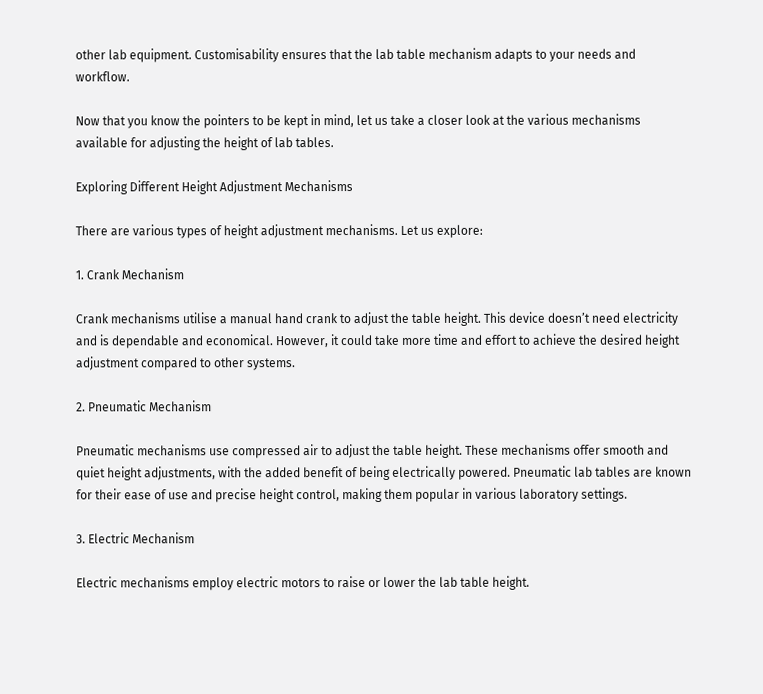other lab equipment. Customisability ensures that the lab table mechanism adapts to your needs and workflow.

Now that you know the pointers to be kept in mind, let us take a closer look at the various mechanisms available for adjusting the height of lab tables.

Exploring Different Height Adjustment Mechanisms

There are various types of height adjustment mechanisms. Let us explore:

1. Crank Mechanism

Crank mechanisms utilise a manual hand crank to adjust the table height. This device doesn’t need electricity and is dependable and economical. However, it could take more time and effort to achieve the desired height adjustment compared to other systems.

2. Pneumatic Mechanism

Pneumatic mechanisms use compressed air to adjust the table height. These mechanisms offer smooth and quiet height adjustments, with the added benefit of being electrically powered. Pneumatic lab tables are known for their ease of use and precise height control, making them popular in various laboratory settings.

3. Electric Mechanism

Electric mechanisms employ electric motors to raise or lower the lab table height.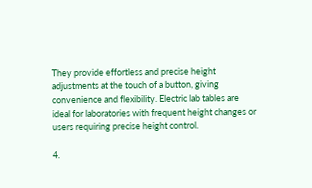They provide effortless and precise height adjustments at the touch of a button, giving convenience and flexibility. Electric lab tables are ideal for laboratories with frequent height changes or users requiring precise height control.

4.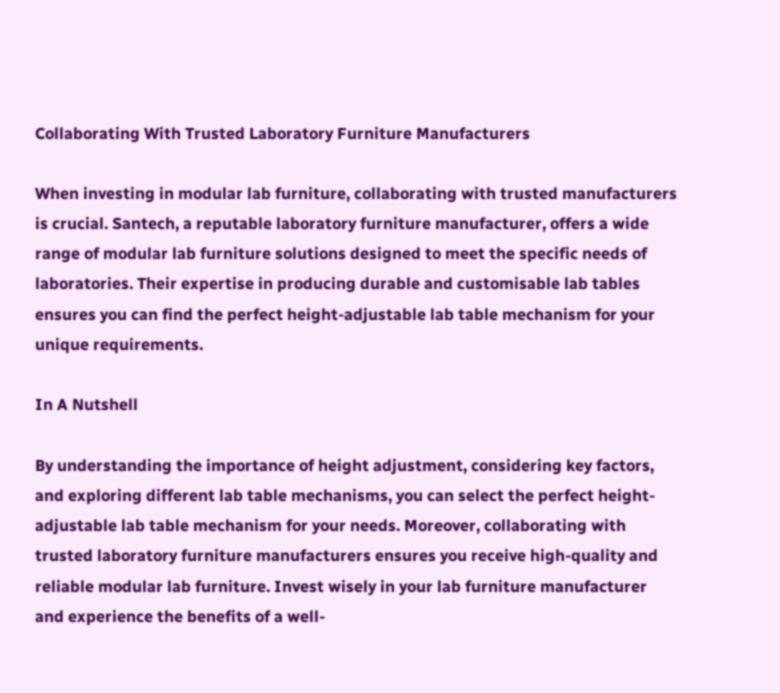Collaborating With Trusted Laboratory Furniture Manufacturers

When investing in modular lab furniture, collaborating with trusted manufacturers is crucial. Santech, a reputable laboratory furniture manufacturer, offers a wide range of modular lab furniture solutions designed to meet the specific needs of laboratories. Their expertise in producing durable and customisable lab tables ensures you can find the perfect height-adjustable lab table mechanism for your unique requirements.

In A Nutshell

By understanding the importance of height adjustment, considering key factors, and exploring different lab table mechanisms, you can select the perfect height-adjustable lab table mechanism for your needs. Moreover, collaborating with trusted laboratory furniture manufacturers ensures you receive high-quality and reliable modular lab furniture. Invest wisely in your lab furniture manufacturer and experience the benefits of a well-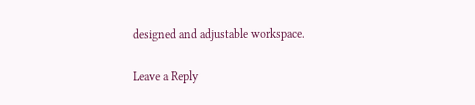designed and adjustable workspace.

Leave a Reply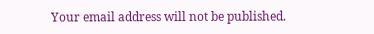Your email address will not be published.